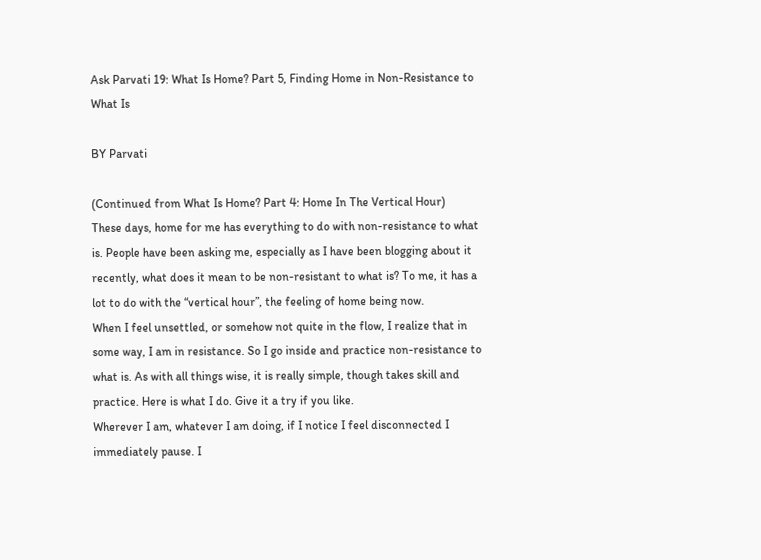Ask Parvati 19: What Is Home? Part 5, Finding Home in Non-Resistance to What Is

BY Parvati

(Continued from What Is Home? Part 4: Home In The Vertical Hour)
These days, home for me has everything to do with non-resistance to what is. People have been asking me, especially as I have been blogging about it recently, what does it mean to be non-resistant to what is? To me, it has a lot to do with the “vertical hour”, the feeling of home being now.
When I feel unsettled, or somehow not quite in the flow, I realize that in some way, I am in resistance. So I go inside and practice non-resistance to what is. As with all things wise, it is really simple, though takes skill and practice. Here is what I do. Give it a try if you like.
Wherever I am, whatever I am doing, if I notice I feel disconnected I immediately pause. I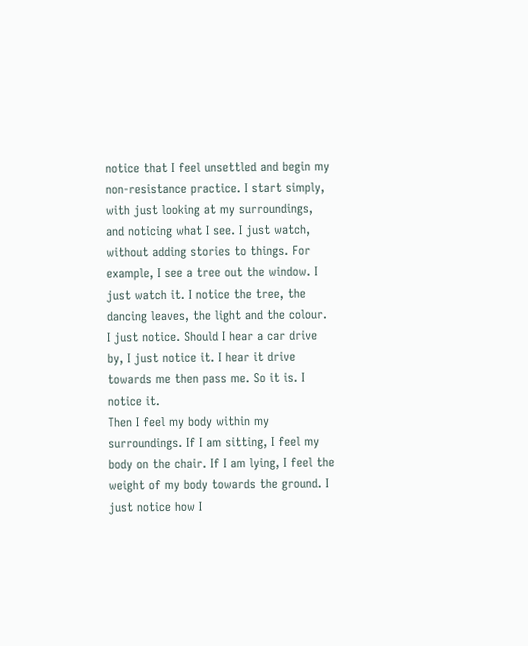notice that I feel unsettled and begin my non-resistance practice. I start simply, with just looking at my surroundings, and noticing what I see. I just watch, without adding stories to things. For example, I see a tree out the window. I just watch it. I notice the tree, the dancing leaves, the light and the colour. I just notice. Should I hear a car drive by, I just notice it. I hear it drive towards me then pass me. So it is. I notice it.
Then I feel my body within my surroundings. If I am sitting, I feel my body on the chair. If I am lying, I feel the weight of my body towards the ground. I just notice how I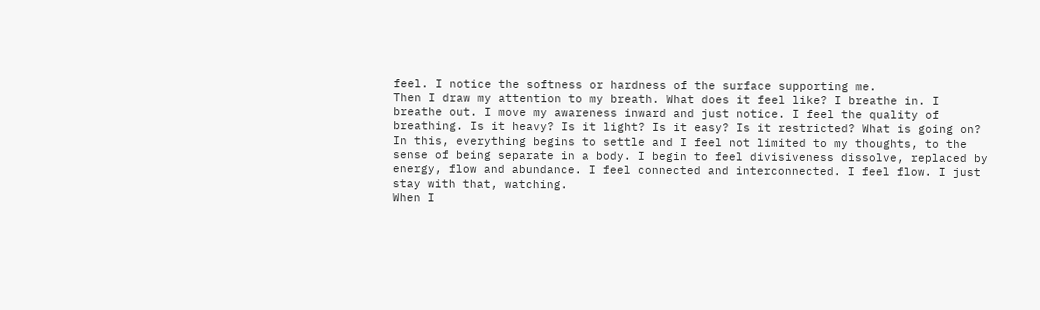feel. I notice the softness or hardness of the surface supporting me.
Then I draw my attention to my breath. What does it feel like? I breathe in. I breathe out. I move my awareness inward and just notice. I feel the quality of breathing. Is it heavy? Is it light? Is it easy? Is it restricted? What is going on?
In this, everything begins to settle and I feel not limited to my thoughts, to the sense of being separate in a body. I begin to feel divisiveness dissolve, replaced by energy, flow and abundance. I feel connected and interconnected. I feel flow. I just stay with that, watching.
When I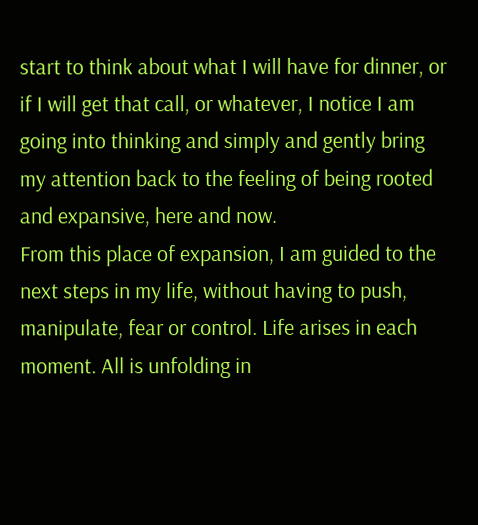start to think about what I will have for dinner, or if I will get that call, or whatever, I notice I am going into thinking and simply and gently bring my attention back to the feeling of being rooted and expansive, here and now.
From this place of expansion, I am guided to the next steps in my life, without having to push, manipulate, fear or control. Life arises in each moment. All is unfolding in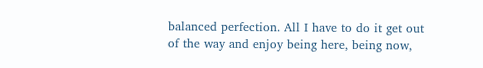balanced perfection. All I have to do it get out of the way and enjoy being here, being now,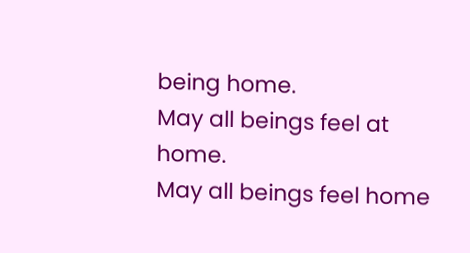being home.
May all beings feel at home.
May all beings feel home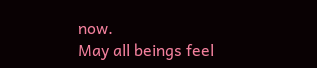now.
May all beings feel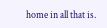home in all that is.